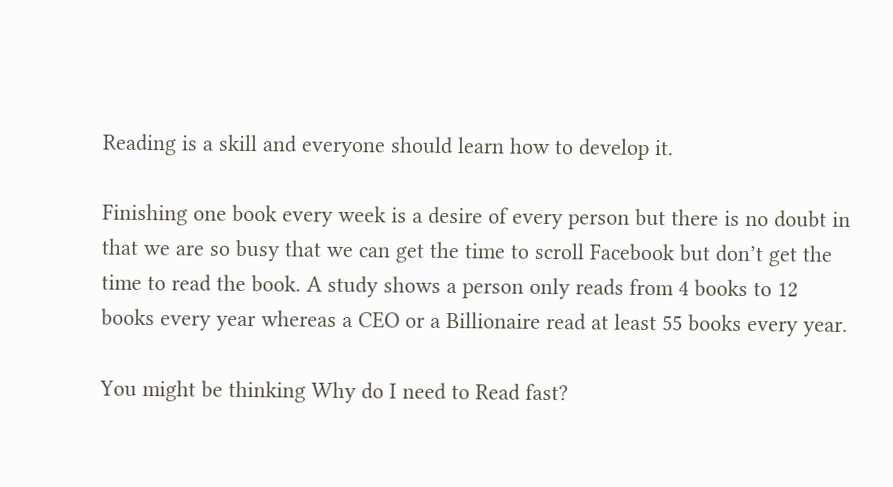Reading is a skill and everyone should learn how to develop it.

Finishing one book every week is a desire of every person but there is no doubt in that we are so busy that we can get the time to scroll Facebook but don’t get the time to read the book. A study shows a person only reads from 4 books to 12 books every year whereas a CEO or a Billionaire read at least 55 books every year.

You might be thinking Why do I need to Read fast?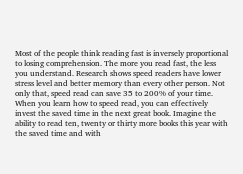Most of the people think reading fast is inversely proportional to losing comprehension. The more you read fast, the less you understand. Research shows speed readers have lower stress level and better memory than every other person. Not only that, speed read can save 35 to 200% of your time. When you learn how to speed read, you can effectively invest the saved time in the next great book. Imagine the ability to read ten, twenty or thirty more books this year with the saved time and with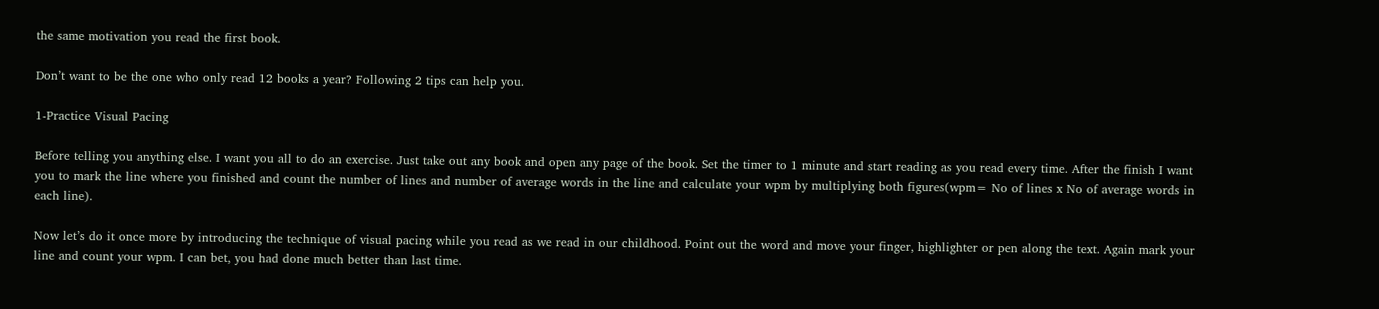the same motivation you read the first book.

Don’t want to be the one who only read 12 books a year? Following 2 tips can help you.

1-Practice Visual Pacing

Before telling you anything else. I want you all to do an exercise. Just take out any book and open any page of the book. Set the timer to 1 minute and start reading as you read every time. After the finish I want you to mark the line where you finished and count the number of lines and number of average words in the line and calculate your wpm by multiplying both figures(wpm= No of lines x No of average words in each line).

Now let’s do it once more by introducing the technique of visual pacing while you read as we read in our childhood. Point out the word and move your finger, highlighter or pen along the text. Again mark your line and count your wpm. I can bet, you had done much better than last time.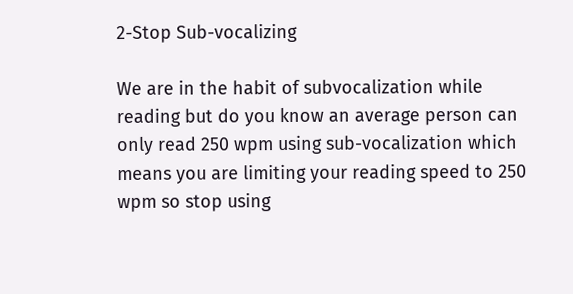2-Stop Sub-vocalizing

We are in the habit of subvocalization while reading but do you know an average person can only read 250 wpm using sub-vocalization which means you are limiting your reading speed to 250 wpm so stop using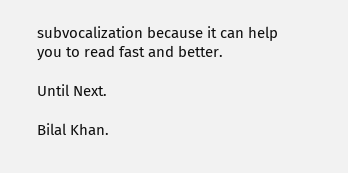subvocalization because it can help you to read fast and better.

Until Next.

Bilal Khan.